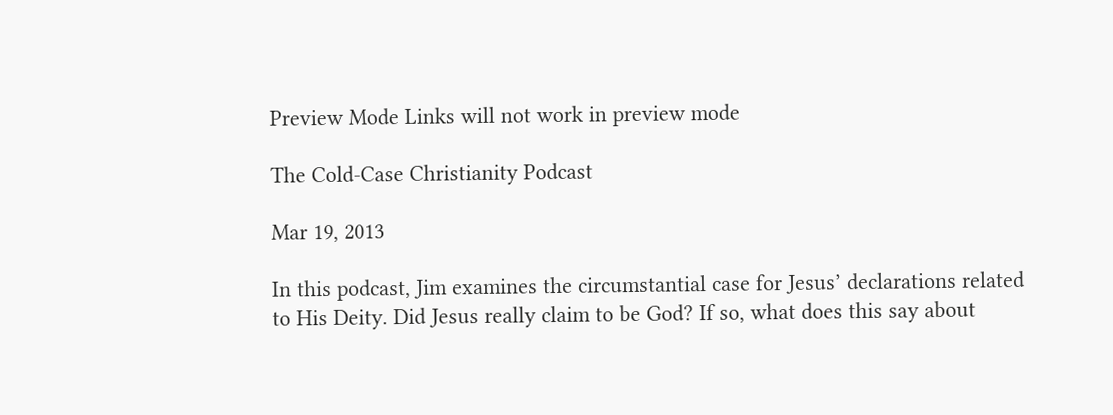Preview Mode Links will not work in preview mode

The Cold-Case Christianity Podcast

Mar 19, 2013

In this podcast, Jim examines the circumstantial case for Jesus’ declarations related to His Deity. Did Jesus really claim to be God? If so, what does this say about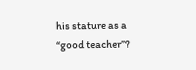his stature as a “good teacher”?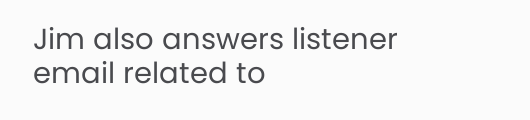Jim also answers listener email related to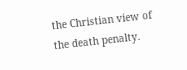the Christian view of the death penalty.